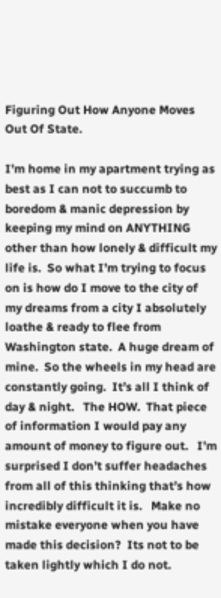Figuring Out How Anyone Moves Out Of State.

I’m home in my apartment trying as best as I can not to succumb to boredom & manic depression by keeping my mind on ANYTHING other than how lonely & difficult my life is.  So what I’m trying to focus on is how do I move to the city of my dreams from a city I absolutely loathe & ready to flee from Washington state.  A huge dream of mine.  So the wheels in my head are constantly going.  It’s all I think of day & night.   The HOW.  That piece of information I would pay any amount of money to figure out.   I’m surprised I don’t suffer headaches from all of this thinking that’s how incredibly difficult it is.   Make no mistake everyone when you have made this decision?  Its not to be taken lightly which I do not.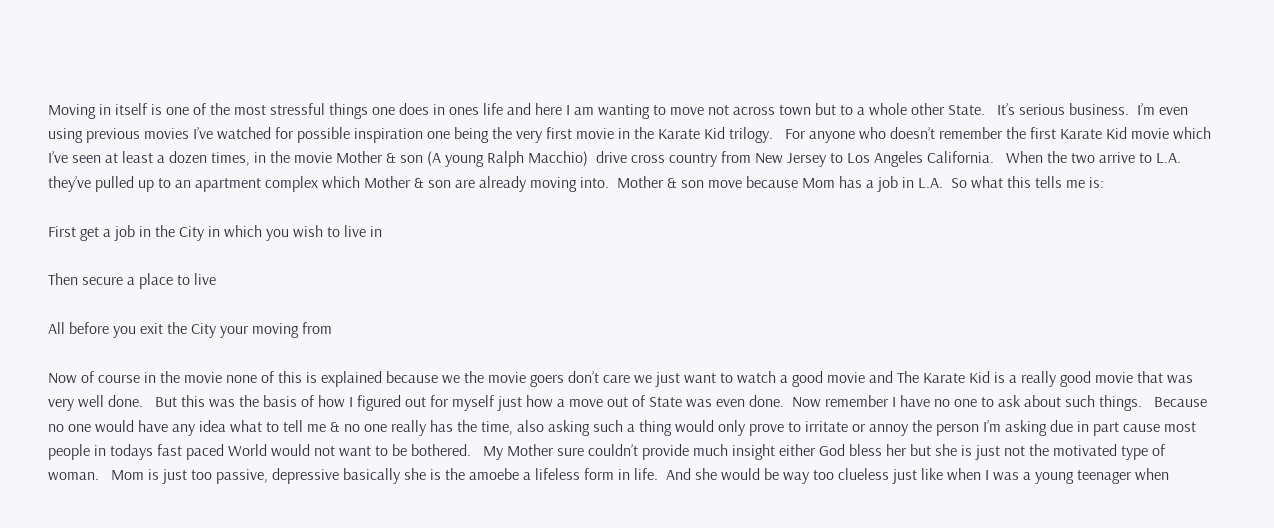Moving in itself is one of the most stressful things one does in ones life and here I am wanting to move not across town but to a whole other State.   It’s serious business.  I’m even using previous movies I’ve watched for possible inspiration one being the very first movie in the Karate Kid trilogy.   For anyone who doesn’t remember the first Karate Kid movie which I’ve seen at least a dozen times, in the movie Mother & son (A young Ralph Macchio)  drive cross country from New Jersey to Los Angeles California.   When the two arrive to L.A. they’ve pulled up to an apartment complex which Mother & son are already moving into.  Mother & son move because Mom has a job in L.A.  So what this tells me is:

First get a job in the City in which you wish to live in

Then secure a place to live

All before you exit the City your moving from

Now of course in the movie none of this is explained because we the movie goers don’t care we just want to watch a good movie and The Karate Kid is a really good movie that was very well done.   But this was the basis of how I figured out for myself just how a move out of State was even done.  Now remember I have no one to ask about such things.   Because no one would have any idea what to tell me & no one really has the time, also asking such a thing would only prove to irritate or annoy the person I’m asking due in part cause most people in todays fast paced World would not want to be bothered.   My Mother sure couldn’t provide much insight either God bless her but she is just not the motivated type of woman.   Mom is just too passive, depressive basically she is the amoebe a lifeless form in life.  And she would be way too clueless just like when I was a young teenager when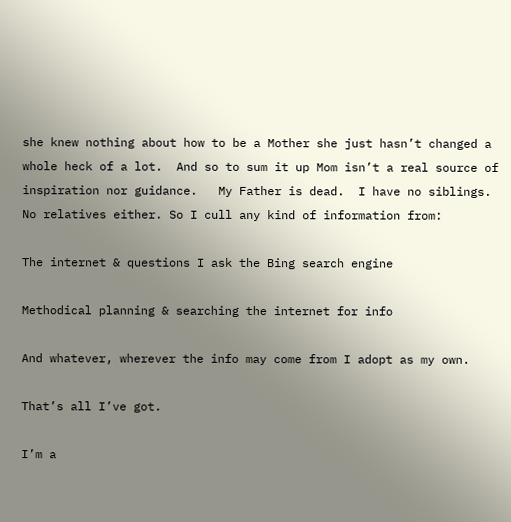she knew nothing about how to be a Mother she just hasn’t changed a whole heck of a lot.  And so to sum it up Mom isn’t a real source of inspiration nor guidance.   My Father is dead.  I have no siblings.   No relatives either. So I cull any kind of information from:

The internet & questions I ask the Bing search engine

Methodical planning & searching the internet for info

And whatever, wherever the info may come from I adopt as my own.

That’s all I’ve got.

I’m a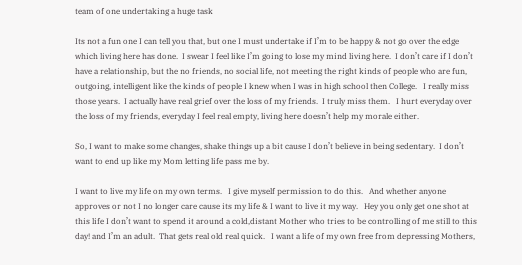team of one undertaking a huge task

Its not a fun one I can tell you that, but one I must undertake if I’m to be happy & not go over the edge which living here has done.  I swear I feel like I’m going to lose my mind living here.  I don’t care if I don’t have a relationship, but the no friends, no social life, not meeting the right kinds of people who are fun, outgoing, intelligent like the kinds of people I knew when I was in high school then College.   I really miss those years.  I actually have real grief over the loss of my friends.  I truly miss them.   I hurt everyday over the loss of my friends, everyday I feel real empty, living here doesn’t help my morale either.

So, I want to make some changes, shake things up a bit cause I don’t believe in being sedentary.  I don’t want to end up like my Mom letting life pass me by.

I want to live my life on my own terms.   I give myself permission to do this.   And whether anyone approves or not I no longer care cause its my life & I want to live it my way.   Hey you only get one shot at this life I don’t want to spend it around a cold,distant Mother who tries to be controlling of me still to this day! and I’m an adult.  That gets real old real quick.   I want a life of my own free from depressing Mothers,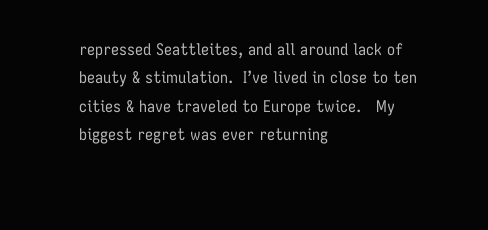repressed Seattleites, and all around lack of beauty & stimulation.  I’ve lived in close to ten cities & have traveled to Europe twice.   My biggest regret was ever returning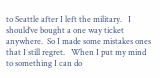to Seattle after I left the military.   I should’ve bought a one way ticket anywhere.  So I made some mistakes ones that I still regret.   When I put my mind to something I can do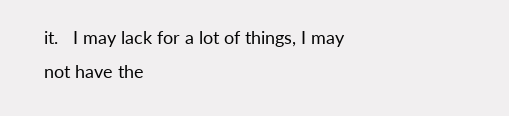it.   I may lack for a lot of things, I may not have the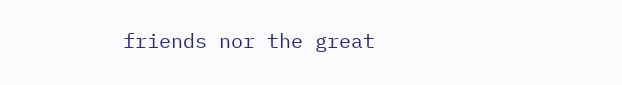friends nor the great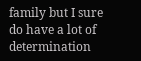family but I sure do have a lot of determination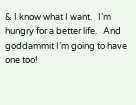& I know what I want.   I’m hungry for a better life.   And goddammit I’m going to have one too!